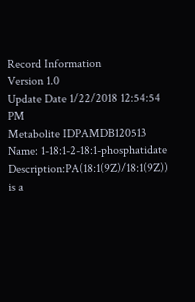Record Information
Version 1.0
Update Date 1/22/2018 12:54:54 PM
Metabolite IDPAMDB120513
Name: 1-18:1-2-18:1-phosphatidate
Description:PA(18:1(9Z)/18:1(9Z)) is a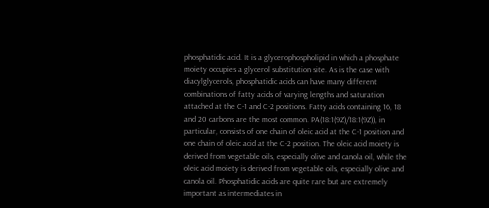phosphatidic acid. It is a glycerophospholipid in which a phosphate moiety occupies a glycerol substitution site. As is the case with diacylglycerols, phosphatidic acids can have many different combinations of fatty acids of varying lengths and saturation attached at the C-1 and C-2 positions. Fatty acids containing 16, 18 and 20 carbons are the most common. PA(18:1(9Z)/18:1(9Z)), in particular, consists of one chain of oleic acid at the C-1 position and one chain of oleic acid at the C-2 position. The oleic acid moiety is derived from vegetable oils, especially olive and canola oil, while the oleic acid moiety is derived from vegetable oils, especially olive and canola oil. Phosphatidic acids are quite rare but are extremely important as intermediates in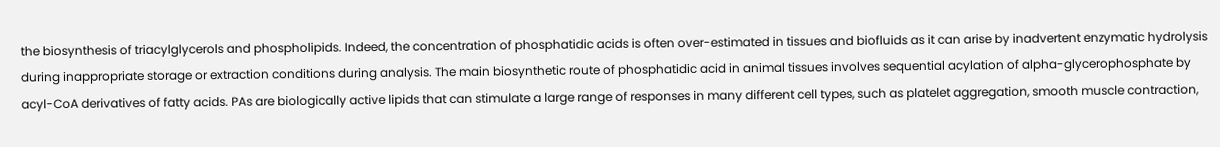the biosynthesis of triacylglycerols and phospholipids. Indeed, the concentration of phosphatidic acids is often over-estimated in tissues and biofluids as it can arise by inadvertent enzymatic hydrolysis during inappropriate storage or extraction conditions during analysis. The main biosynthetic route of phosphatidic acid in animal tissues involves sequential acylation of alpha-glycerophosphate by acyl-CoA derivatives of fatty acids. PAs are biologically active lipids that can stimulate a large range of responses in many different cell types, such as platelet aggregation, smooth muscle contraction,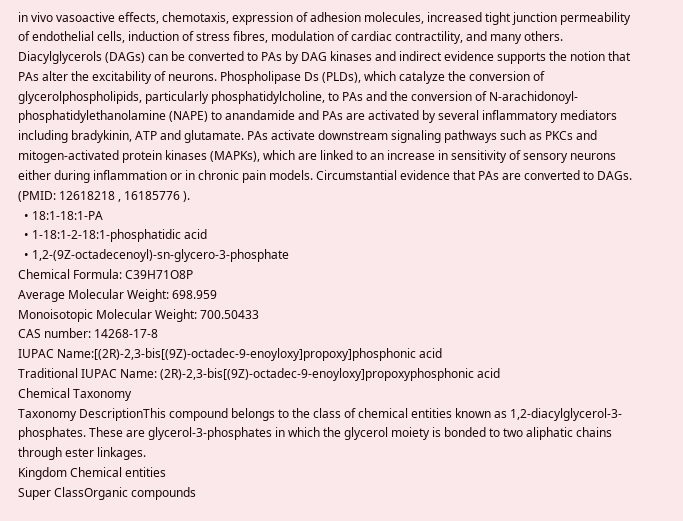in vivo vasoactive effects, chemotaxis, expression of adhesion molecules, increased tight junction permeability of endothelial cells, induction of stress fibres, modulation of cardiac contractility, and many others. Diacylglycerols (DAGs) can be converted to PAs by DAG kinases and indirect evidence supports the notion that PAs alter the excitability of neurons. Phospholipase Ds (PLDs), which catalyze the conversion of glycerolphospholipids, particularly phosphatidylcholine, to PAs and the conversion of N-arachidonoyl-phosphatidylethanolamine (NAPE) to anandamide and PAs are activated by several inflammatory mediators including bradykinin, ATP and glutamate. PAs activate downstream signaling pathways such as PKCs and mitogen-activated protein kinases (MAPKs), which are linked to an increase in sensitivity of sensory neurons either during inflammation or in chronic pain models. Circumstantial evidence that PAs are converted to DAGs. (PMID: 12618218 , 16185776 ).
  • 18:1-18:1-PA
  • 1-18:1-2-18:1-phosphatidic acid
  • 1,2-(9Z-octadecenoyl)-sn-glycero-3-phosphate
Chemical Formula: C39H71O8P
Average Molecular Weight: 698.959
Monoisotopic Molecular Weight: 700.50433
CAS number: 14268-17-8
IUPAC Name:[(2R)-2,3-bis[(9Z)-octadec-9-enoyloxy]propoxy]phosphonic acid
Traditional IUPAC Name: (2R)-2,3-bis[(9Z)-octadec-9-enoyloxy]propoxyphosphonic acid
Chemical Taxonomy
Taxonomy DescriptionThis compound belongs to the class of chemical entities known as 1,2-diacylglycerol-3-phosphates. These are glycerol-3-phosphates in which the glycerol moiety is bonded to two aliphatic chains through ester linkages.
Kingdom Chemical entities
Super ClassOrganic compounds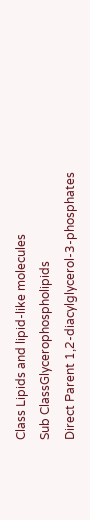Class Lipids and lipid-like molecules
Sub ClassGlycerophospholipids
Direct Parent 1,2-diacylglycerol-3-phosphates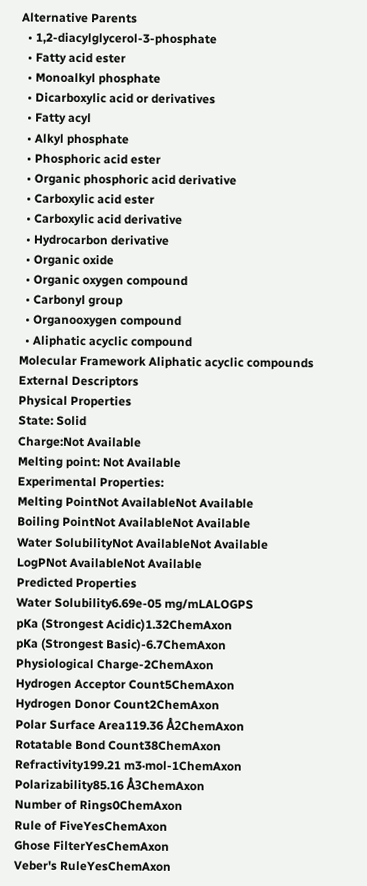Alternative Parents
  • 1,2-diacylglycerol-3-phosphate
  • Fatty acid ester
  • Monoalkyl phosphate
  • Dicarboxylic acid or derivatives
  • Fatty acyl
  • Alkyl phosphate
  • Phosphoric acid ester
  • Organic phosphoric acid derivative
  • Carboxylic acid ester
  • Carboxylic acid derivative
  • Hydrocarbon derivative
  • Organic oxide
  • Organic oxygen compound
  • Carbonyl group
  • Organooxygen compound
  • Aliphatic acyclic compound
Molecular Framework Aliphatic acyclic compounds
External Descriptors
Physical Properties
State: Solid
Charge:Not Available
Melting point: Not Available
Experimental Properties:
Melting PointNot AvailableNot Available
Boiling PointNot AvailableNot Available
Water SolubilityNot AvailableNot Available
LogPNot AvailableNot Available
Predicted Properties
Water Solubility6.69e-05 mg/mLALOGPS
pKa (Strongest Acidic)1.32ChemAxon
pKa (Strongest Basic)-6.7ChemAxon
Physiological Charge-2ChemAxon
Hydrogen Acceptor Count5ChemAxon
Hydrogen Donor Count2ChemAxon
Polar Surface Area119.36 Å2ChemAxon
Rotatable Bond Count38ChemAxon
Refractivity199.21 m3·mol-1ChemAxon
Polarizability85.16 Å3ChemAxon
Number of Rings0ChemAxon
Rule of FiveYesChemAxon
Ghose FilterYesChemAxon
Veber's RuleYesChemAxon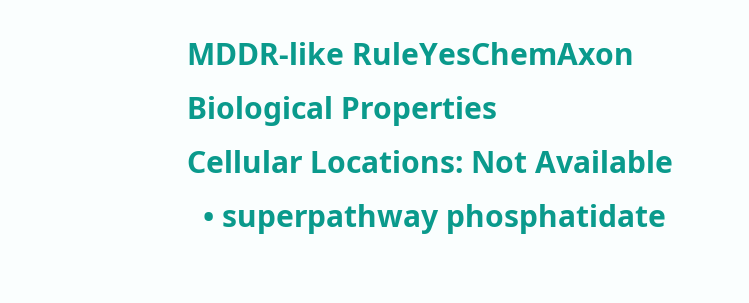MDDR-like RuleYesChemAxon
Biological Properties
Cellular Locations: Not Available
  • superpathway phosphatidate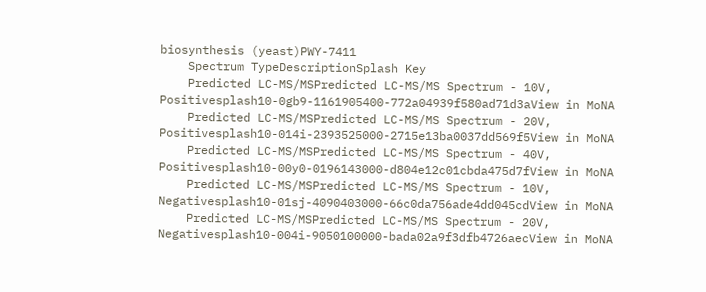biosynthesis (yeast)PWY-7411
    Spectrum TypeDescriptionSplash Key
    Predicted LC-MS/MSPredicted LC-MS/MS Spectrum - 10V, Positivesplash10-0gb9-1161905400-772a04939f580ad71d3aView in MoNA
    Predicted LC-MS/MSPredicted LC-MS/MS Spectrum - 20V, Positivesplash10-014i-2393525000-2715e13ba0037dd569f5View in MoNA
    Predicted LC-MS/MSPredicted LC-MS/MS Spectrum - 40V, Positivesplash10-00y0-0196143000-d804e12c01cbda475d7fView in MoNA
    Predicted LC-MS/MSPredicted LC-MS/MS Spectrum - 10V, Negativesplash10-01sj-4090403000-66c0da756ade4dd045cdView in MoNA
    Predicted LC-MS/MSPredicted LC-MS/MS Spectrum - 20V, Negativesplash10-004i-9050100000-bada02a9f3dfb4726aecView in MoNA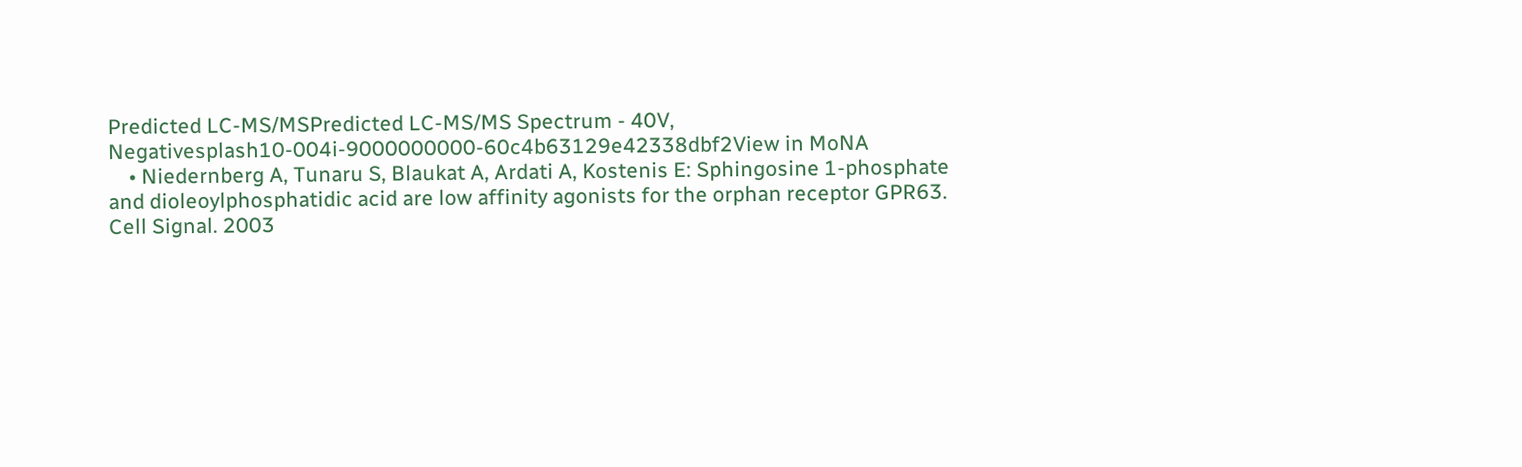Predicted LC-MS/MSPredicted LC-MS/MS Spectrum - 40V, Negativesplash10-004i-9000000000-60c4b63129e42338dbf2View in MoNA
    • Niedernberg A, Tunaru S, Blaukat A, Ardati A, Kostenis E: Sphingosine 1-phosphate and dioleoylphosphatidic acid are low affinity agonists for the orphan receptor GPR63. Cell Signal. 2003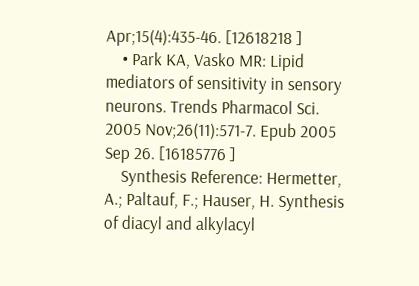Apr;15(4):435-46. [12618218 ]
    • Park KA, Vasko MR: Lipid mediators of sensitivity in sensory neurons. Trends Pharmacol Sci. 2005 Nov;26(11):571-7. Epub 2005 Sep 26. [16185776 ]
    Synthesis Reference: Hermetter, A.; Paltauf, F.; Hauser, H. Synthesis of diacyl and alkylacyl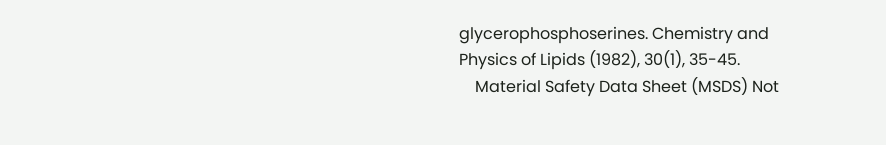glycerophosphoserines. Chemistry and Physics of Lipids (1982), 30(1), 35-45.
    Material Safety Data Sheet (MSDS) Not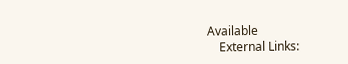Available
    External Links: